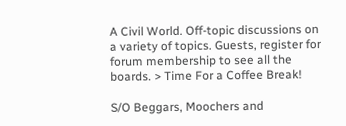A Civil World. Off-topic discussions on a variety of topics. Guests, register for forum membership to see all the boards. > Time For a Coffee Break!

S/O Beggars, Moochers and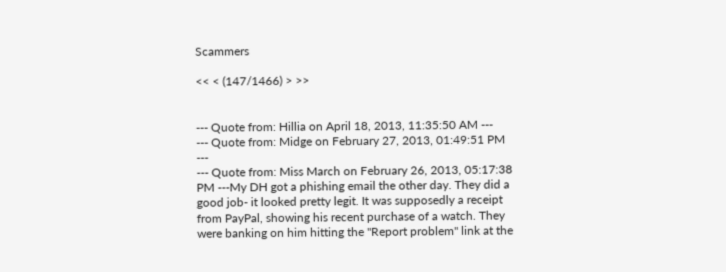Scammers

<< < (147/1466) > >>


--- Quote from: Hillia on April 18, 2013, 11:35:50 AM ---
--- Quote from: Midge on February 27, 2013, 01:49:51 PM ---
--- Quote from: Miss March on February 26, 2013, 05:17:38 PM ---My DH got a phishing email the other day. They did a good job- it looked pretty legit. It was supposedly a receipt from PayPal, showing his recent purchase of a watch. They were banking on him hitting the "Report problem" link at the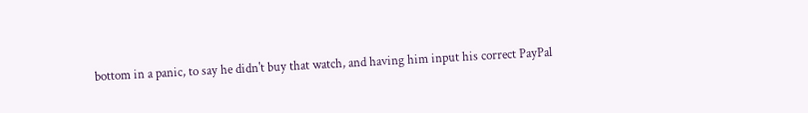bottom in a panic, to say he didn't buy that watch, and having him input his correct PayPal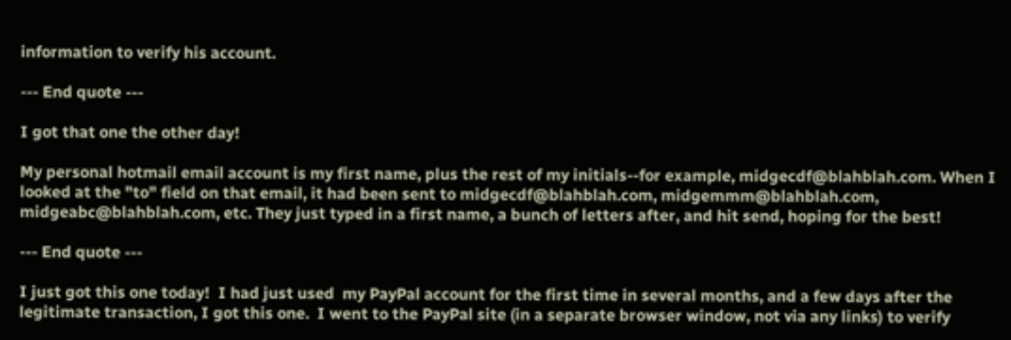information to verify his account.

--- End quote ---

I got that one the other day!

My personal hotmail email account is my first name, plus the rest of my initials--for example, midgecdf@blahblah.com. When I looked at the "to" field on that email, it had been sent to midgecdf@blahblah.com, midgemmm@blahblah.com, midgeabc@blahblah.com, etc. They just typed in a first name, a bunch of letters after, and hit send, hoping for the best!

--- End quote ---

I just got this one today!  I had just used  my PayPal account for the first time in several months, and a few days after the legitimate transaction, I got this one.  I went to the PayPal site (in a separate browser window, not via any links) to verify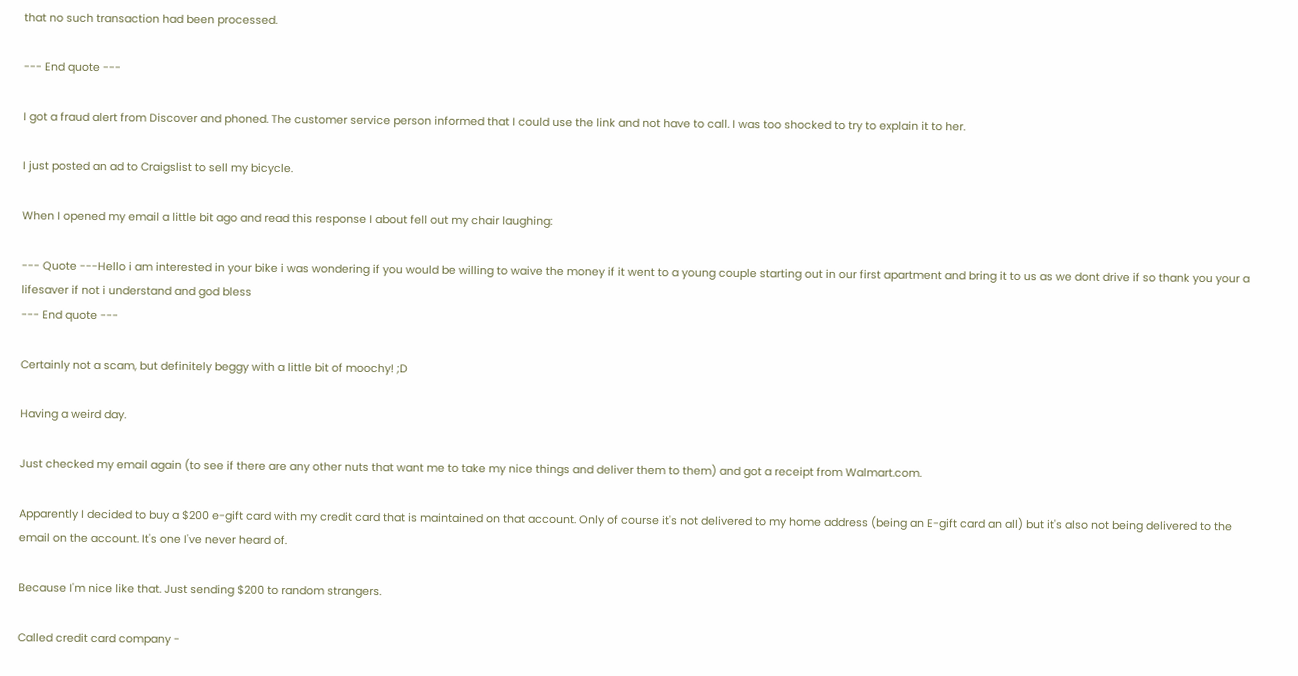that no such transaction had been processed.

--- End quote ---

I got a fraud alert from Discover and phoned. The customer service person informed that I could use the link and not have to call. I was too shocked to try to explain it to her.

I just posted an ad to Craigslist to sell my bicycle.

When I opened my email a little bit ago and read this response I about fell out my chair laughing:

--- Quote ---Hello i am interested in your bike i was wondering if you would be willing to waive the money if it went to a young couple starting out in our first apartment and bring it to us as we dont drive if so thank you your a lifesaver if not i understand and god bless
--- End quote ---

Certainly not a scam, but definitely beggy with a little bit of moochy! ;D

Having a weird day.

Just checked my email again (to see if there are any other nuts that want me to take my nice things and deliver them to them) and got a receipt from Walmart.com.

Apparently I decided to buy a $200 e-gift card with my credit card that is maintained on that account. Only of course it's not delivered to my home address (being an E-gift card an all) but it's also not being delivered to the email on the account. It's one I've never heard of.

Because I'm nice like that. Just sending $200 to random strangers.

Called credit card company -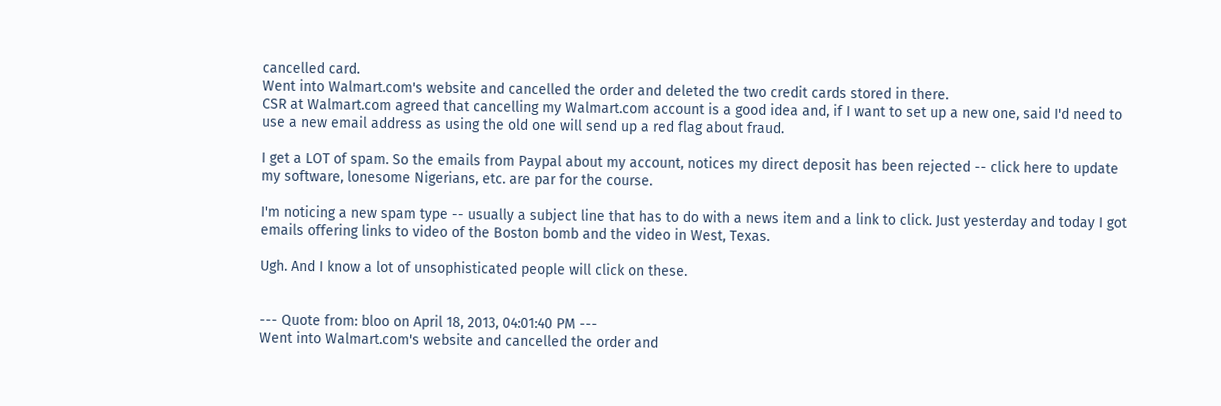cancelled card.
Went into Walmart.com's website and cancelled the order and deleted the two credit cards stored in there.
CSR at Walmart.com agreed that cancelling my Walmart.com account is a good idea and, if I want to set up a new one, said I'd need to use a new email address as using the old one will send up a red flag about fraud.

I get a LOT of spam. So the emails from Paypal about my account, notices my direct deposit has been rejected -- click here to update my software, lonesome Nigerians, etc. are par for the course.

I'm noticing a new spam type -- usually a subject line that has to do with a news item and a link to click. Just yesterday and today I got emails offering links to video of the Boston bomb and the video in West, Texas.

Ugh. And I know a lot of unsophisticated people will click on these.


--- Quote from: bloo on April 18, 2013, 04:01:40 PM ---
Went into Walmart.com's website and cancelled the order and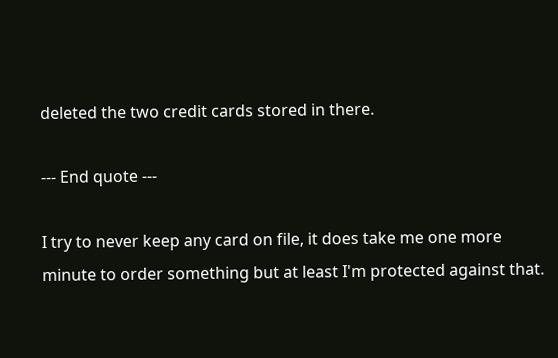deleted the two credit cards stored in there.

--- End quote ---

I try to never keep any card on file, it does take me one more minute to order something but at least I'm protected against that.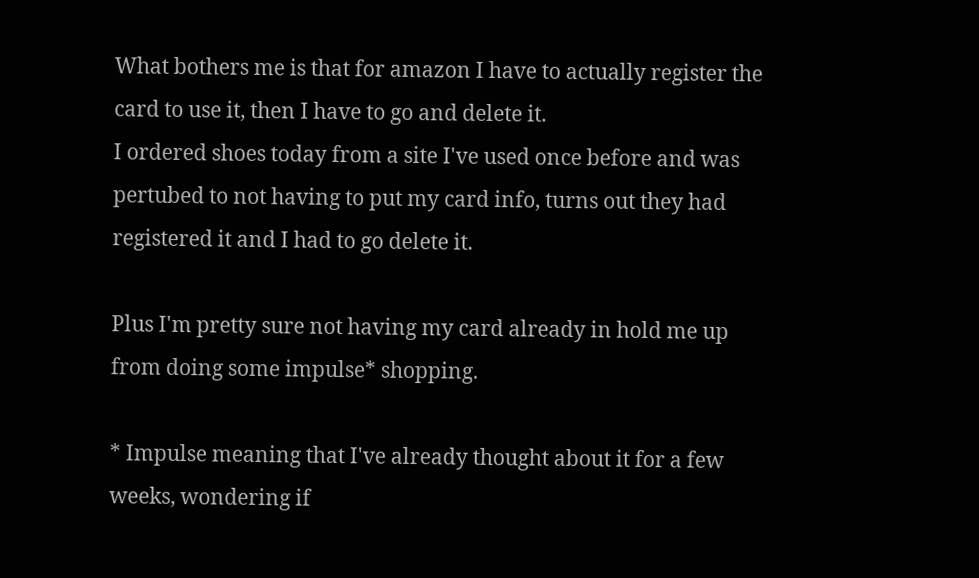What bothers me is that for amazon I have to actually register the card to use it, then I have to go and delete it.
I ordered shoes today from a site I've used once before and was pertubed to not having to put my card info, turns out they had registered it and I had to go delete it.

Plus I'm pretty sure not having my card already in hold me up from doing some impulse* shopping.

* Impulse meaning that I've already thought about it for a few weeks, wondering if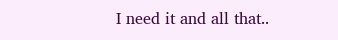I need it and all that..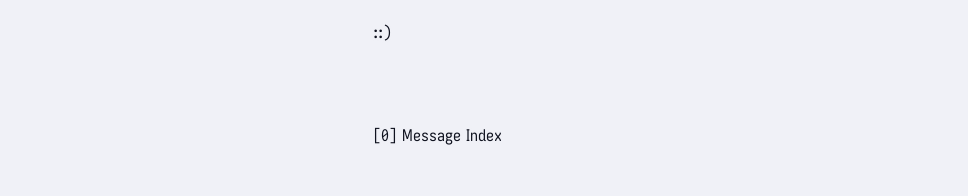::)


[0] Message Index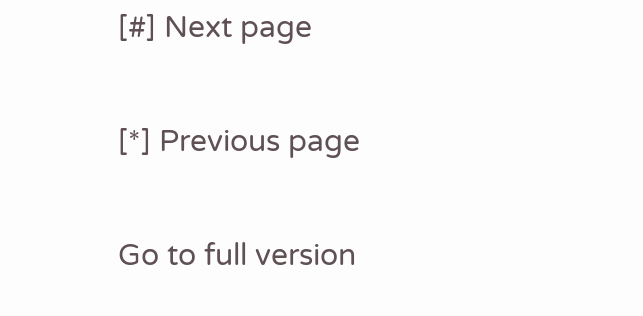[#] Next page

[*] Previous page

Go to full version